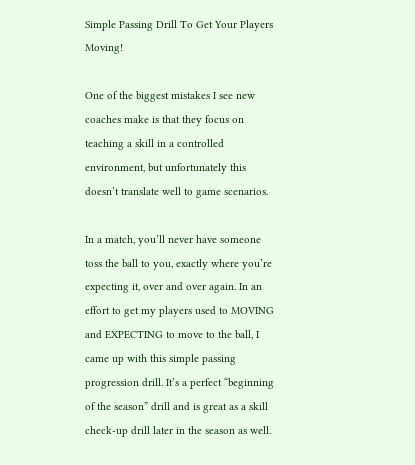Simple Passing Drill To Get Your Players Moving!

One of the biggest mistakes I see new coaches make is that they focus on teaching a skill in a controlled environment, but unfortunately this doesn’t translate well to game scenarios.

In a match, you’ll never have someone toss the ball to you, exactly where you’re expecting it, over and over again. In an effort to get my players used to MOVING and EXPECTING to move to the ball, I came up with this simple passing progression drill. It’s a perfect “beginning of the season” drill and is great as a skill check-up drill later in the season as well.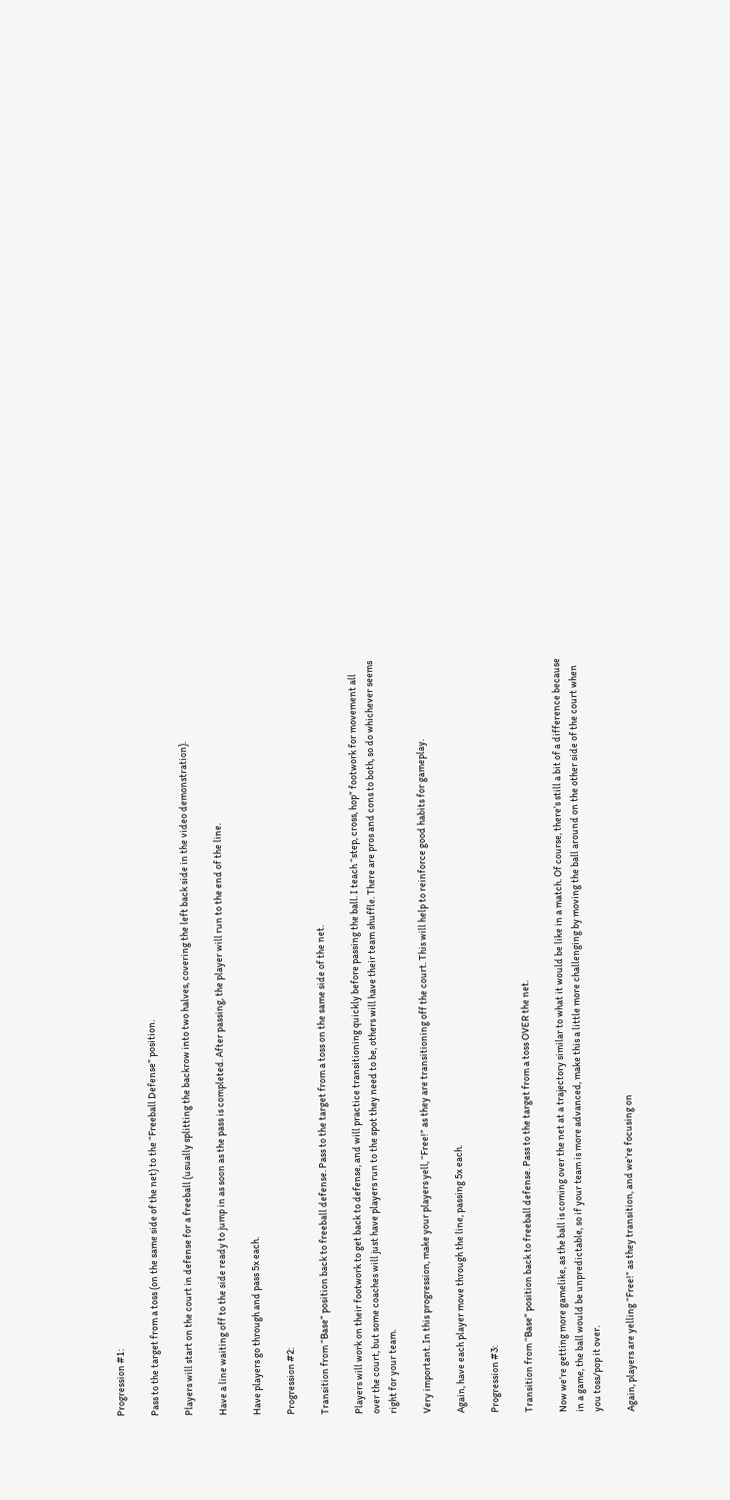Progression #1:

Pass to the target from a toss (on the same side of the net) to the “Freeball Defense” position.

Players will start on the court in defense for a freeball (usually splitting the backrow into two halves, covering the left back side in the video demonstration).

Have a line waiting off to the side ready to jump in as soon as the pass is completed. After passing, the player will run to the end of the line.

Have players go through and pass 5x each.

Progression #2:

Transition from “Base” position back to freeball defense. Pass to the target from a toss on the same side of the net.

Players will work on their footwork to get back to defense, and will practice transitioning quickly before passing the ball. I teach “step, cross, hop” footwork for movement all over the court, but some coaches will just have players run to the spot they need to be, others will have their team shuffle. There are pros and cons to both, so do whichever seems right for your team.

Very important. In this progression, make your players yell, “Free!” as they are transitioning off the court. This will help to reinforce good habits for gameplay.

Again, have each player move through the line, passing 5x each.

Progression #3:

Transition from “Base” position back to freeball defense. Pass to the target from a toss OVER the net.

Now we’re getting more gamelike, as the ball is coming over the net at a trajectory similar to what it would be like in a match. Of course, there’s still a bit of a difference because in a game, the ball would be unpredictable, so if your team is more advanced, make this a little more challenging by moving the ball around on the other side of the court when you toss/pop it over.

Again, players are yelling “Free!” as they transition, and we’re focusing on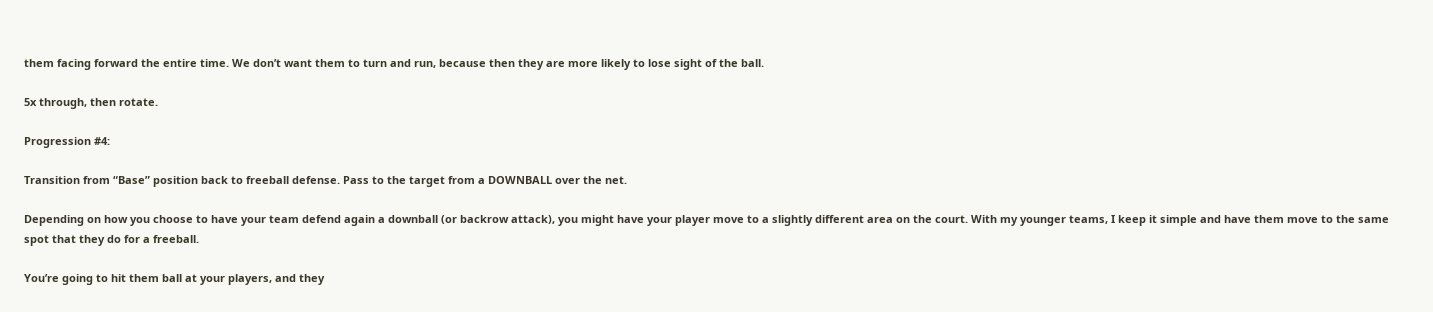them facing forward the entire time. We don’t want them to turn and run, because then they are more likely to lose sight of the ball.

5x through, then rotate.

Progression #4:

Transition from “Base” position back to freeball defense. Pass to the target from a DOWNBALL over the net.

Depending on how you choose to have your team defend again a downball (or backrow attack), you might have your player move to a slightly different area on the court. With my younger teams, I keep it simple and have them move to the same spot that they do for a freeball.

You’re going to hit them ball at your players, and they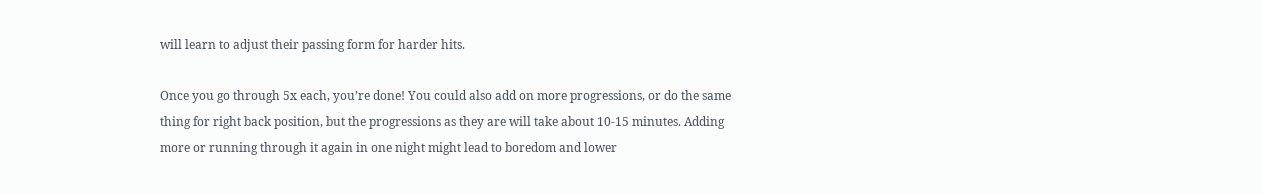will learn to adjust their passing form for harder hits.

Once you go through 5x each, you’re done! You could also add on more progressions, or do the same thing for right back position, but the progressions as they are will take about 10-15 minutes. Adding more or running through it again in one night might lead to boredom and lower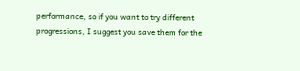performance, so if you want to try different progressions, I suggest you save them for the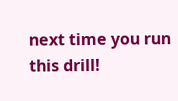next time you run this drill!